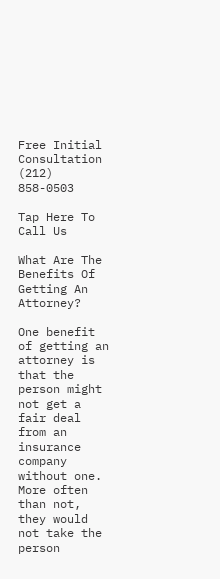Free Initial Consultation (212) 858-0503

Tap Here To Call Us

What Are The Benefits Of Getting An Attorney?

One benefit of getting an attorney is that the person might not get a fair deal from an insurance company without one. More often than not, they would not take the person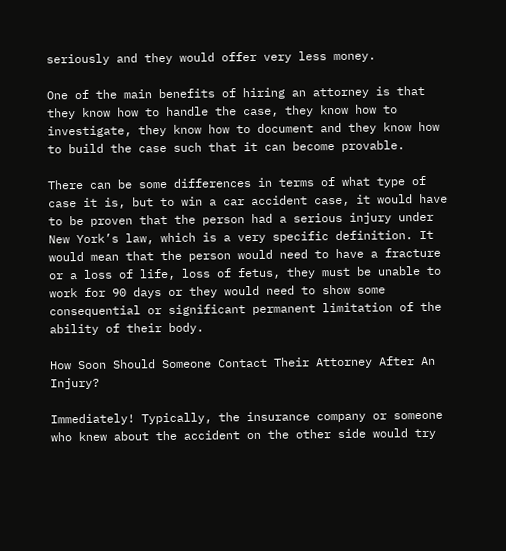seriously and they would offer very less money.

One of the main benefits of hiring an attorney is that they know how to handle the case, they know how to investigate, they know how to document and they know how to build the case such that it can become provable.

There can be some differences in terms of what type of case it is, but to win a car accident case, it would have to be proven that the person had a serious injury under New York’s law, which is a very specific definition. It would mean that the person would need to have a fracture or a loss of life, loss of fetus, they must be unable to work for 90 days or they would need to show some consequential or significant permanent limitation of the ability of their body.

How Soon Should Someone Contact Their Attorney After An Injury?

Immediately! Typically, the insurance company or someone who knew about the accident on the other side would try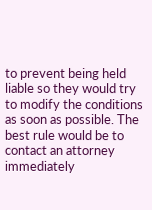to prevent being held liable so they would try to modify the conditions as soon as possible. The best rule would be to contact an attorney immediately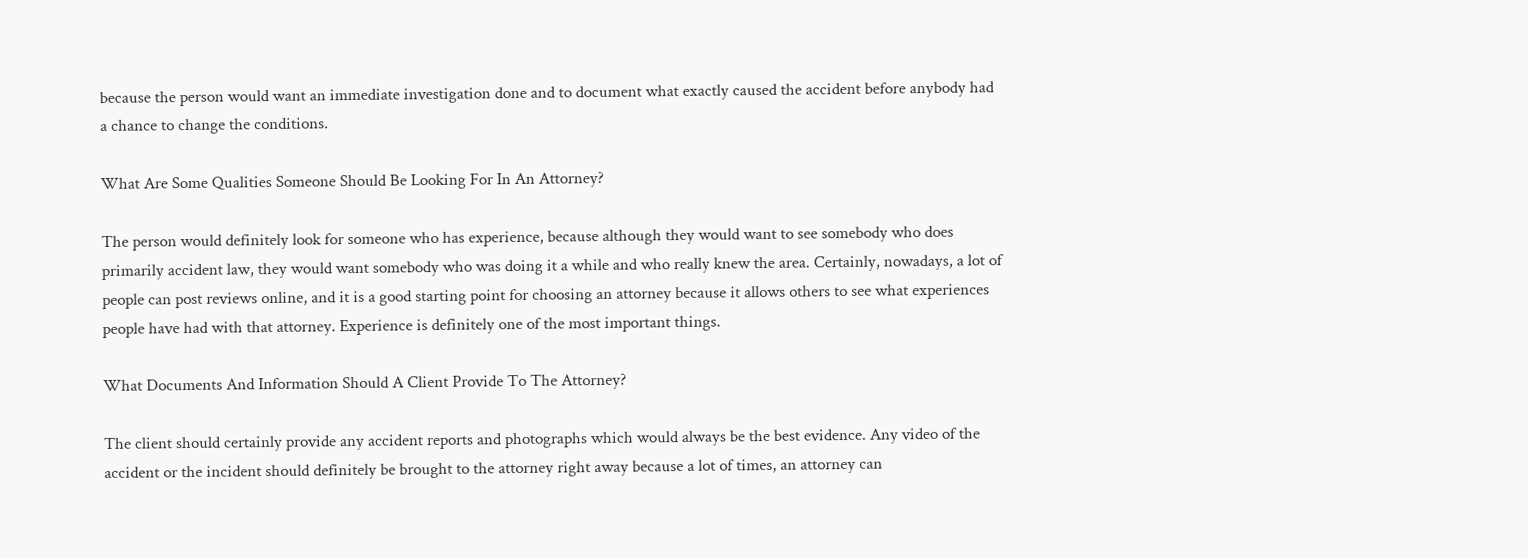because the person would want an immediate investigation done and to document what exactly caused the accident before anybody had a chance to change the conditions.

What Are Some Qualities Someone Should Be Looking For In An Attorney?

The person would definitely look for someone who has experience, because although they would want to see somebody who does primarily accident law, they would want somebody who was doing it a while and who really knew the area. Certainly, nowadays, a lot of people can post reviews online, and it is a good starting point for choosing an attorney because it allows others to see what experiences people have had with that attorney. Experience is definitely one of the most important things.

What Documents And Information Should A Client Provide To The Attorney?

The client should certainly provide any accident reports and photographs which would always be the best evidence. Any video of the accident or the incident should definitely be brought to the attorney right away because a lot of times, an attorney can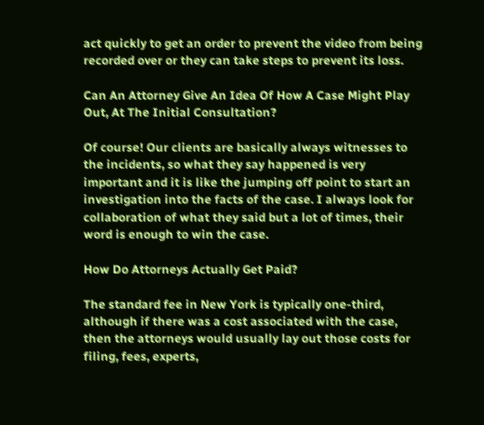act quickly to get an order to prevent the video from being recorded over or they can take steps to prevent its loss.

Can An Attorney Give An Idea Of How A Case Might Play Out, At The Initial Consultation?

Of course! Our clients are basically always witnesses to the incidents, so what they say happened is very important and it is like the jumping off point to start an investigation into the facts of the case. I always look for collaboration of what they said but a lot of times, their word is enough to win the case.

How Do Attorneys Actually Get Paid?

The standard fee in New York is typically one-third, although if there was a cost associated with the case, then the attorneys would usually lay out those costs for filing, fees, experts,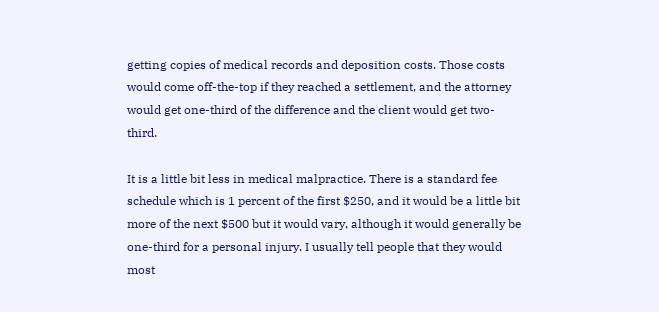getting copies of medical records and deposition costs. Those costs would come off-the-top if they reached a settlement, and the attorney would get one-third of the difference and the client would get two-third.

It is a little bit less in medical malpractice. There is a standard fee schedule which is 1 percent of the first $250, and it would be a little bit more of the next $500 but it would vary, although it would generally be one-third for a personal injury. I usually tell people that they would most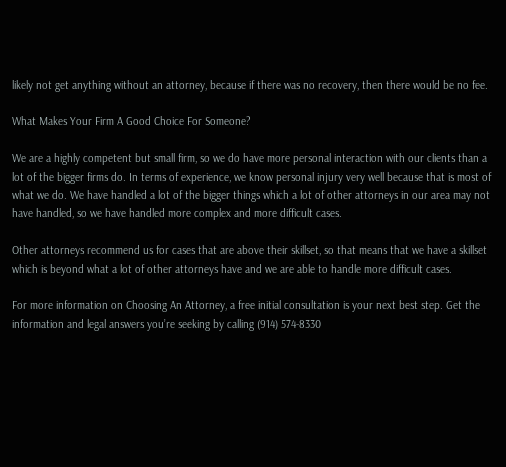likely not get anything without an attorney, because if there was no recovery, then there would be no fee.

What Makes Your Firm A Good Choice For Someone?

We are a highly competent but small firm, so we do have more personal interaction with our clients than a lot of the bigger firms do. In terms of experience, we know personal injury very well because that is most of what we do. We have handled a lot of the bigger things which a lot of other attorneys in our area may not have handled, so we have handled more complex and more difficult cases.

Other attorneys recommend us for cases that are above their skillset, so that means that we have a skillset which is beyond what a lot of other attorneys have and we are able to handle more difficult cases.

For more information on Choosing An Attorney, a free initial consultation is your next best step. Get the information and legal answers you’re seeking by calling (914) 574-8330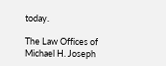today.

The Law Offices of Michael H. Joseph